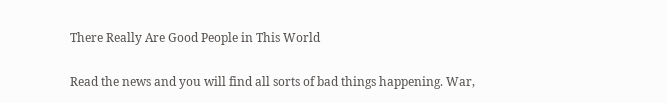There Really Are Good People in This World

Read the news and you will find all sorts of bad things happening. War,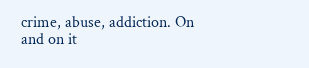crime, abuse, addiction. On and on it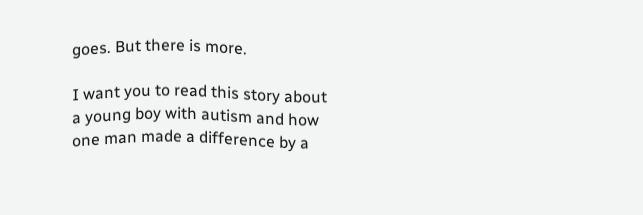goes. But there is more.

I want you to read this story about a young boy with autism and how one man made a difference by a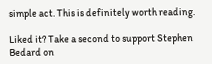simple act. This is definitely worth reading.

Liked it? Take a second to support Stephen Bedard on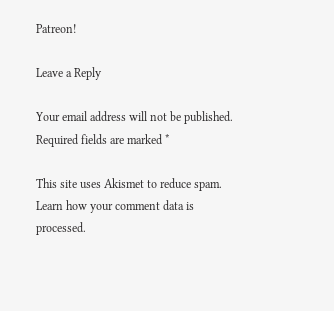Patreon!

Leave a Reply

Your email address will not be published. Required fields are marked *

This site uses Akismet to reduce spam. Learn how your comment data is processed.